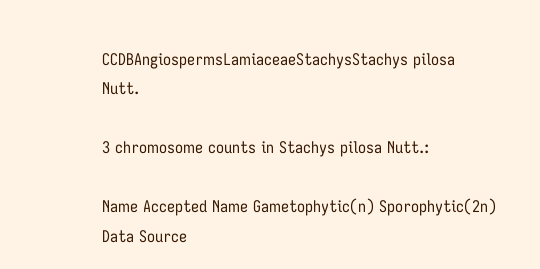CCDBAngiospermsLamiaceaeStachysStachys pilosa Nutt.

3 chromosome counts in Stachys pilosa Nutt.:

Name Accepted Name Gametophytic(n) Sporophytic(2n) Data Source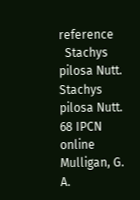reference
  Stachys pilosa Nutt. Stachys pilosa Nutt.   68 IPCN online Mulligan, G. A.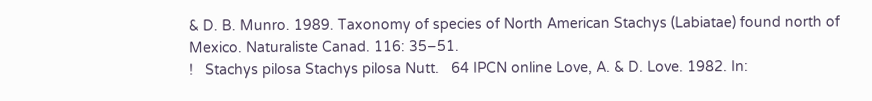& D. B. Munro. 1989. Taxonomy of species of North American Stachys (Labiatae) found north of Mexico. Naturaliste Canad. 116: 35–51.
!   Stachys pilosa Stachys pilosa Nutt.   64 IPCN online Love, A. & D. Love. 1982. In: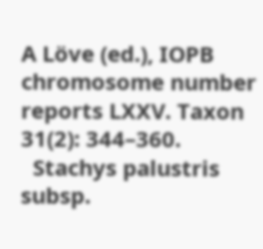A Löve (ed.), IOPB chromosome number reports LXXV. Taxon 31(2): 344–360.
  Stachys palustris subsp.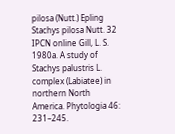pilosa (Nutt.) Epling Stachys pilosa Nutt. 32   IPCN online Gill, L. S. 1980a. A study of Stachys palustris L. complex (Labiatee) in northern North America. Phytologia 46: 231–245.